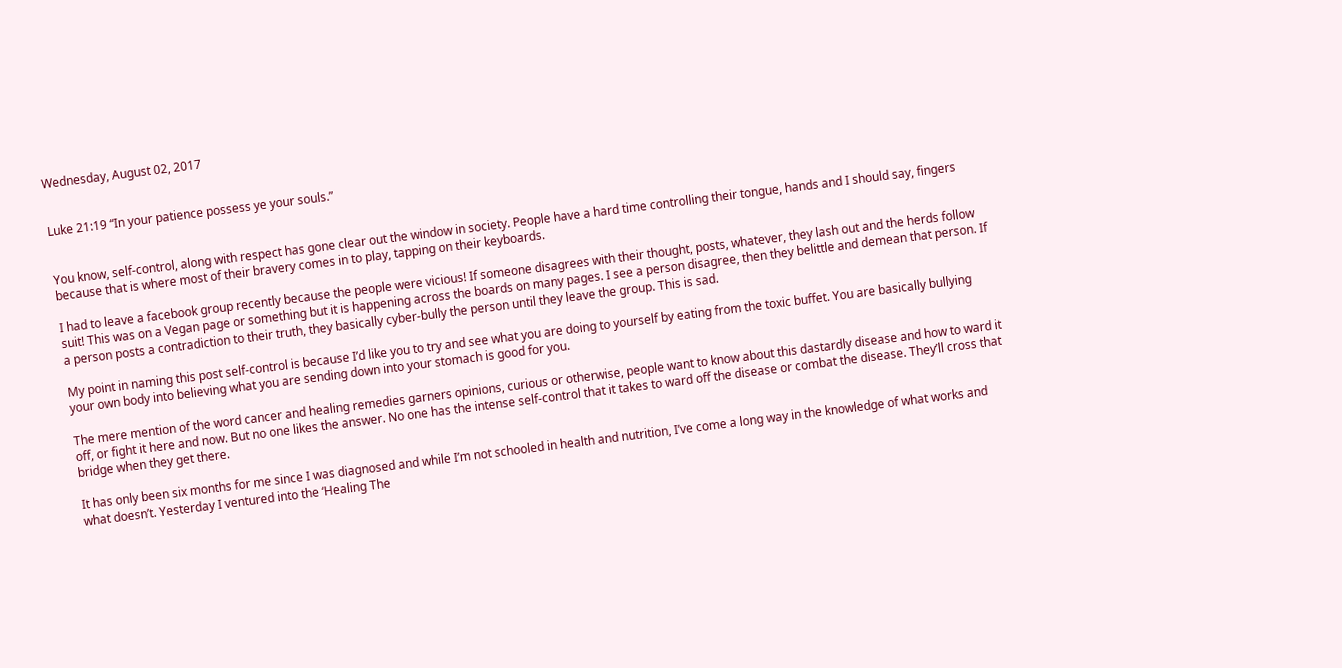Wednesday, August 02, 2017


Luke 21:19 “In your patience possess ye your souls.”


You know, self-control, along with respect has gone clear out the window in society. People have a hard time controlling their tongue, hands and I should say, fingers because that is where most of their bravery comes in to play, tapping on their keyboards.

I had to leave a facebook group recently because the people were vicious! If someone disagrees with their thought, posts, whatever, they lash out and the herds follow suit! This was on a Vegan page or something but it is happening across the boards on many pages. I see a person disagree, then they belittle and demean that person. If a person posts a contradiction to their truth, they basically cyber-bully the person until they leave the group. This is sad.

My point in naming this post self-control is because I’d like you to try and see what you are doing to yourself by eating from the toxic buffet. You are basically bullying your own body into believing what you are sending down into your stomach is good for you.

The mere mention of the word cancer and healing remedies garners opinions, curious or otherwise, people want to know about this dastardly disease and how to ward it off, or fight it here and now. But no one likes the answer. No one has the intense self-control that it takes to ward off the disease or combat the disease. They’ll cross that bridge when they get there.

It has only been six months for me since I was diagnosed and while I’m not schooled in health and nutrition, I’ve come a long way in the knowledge of what works and what doesn’t. Yesterday I ventured into the ‘Healing The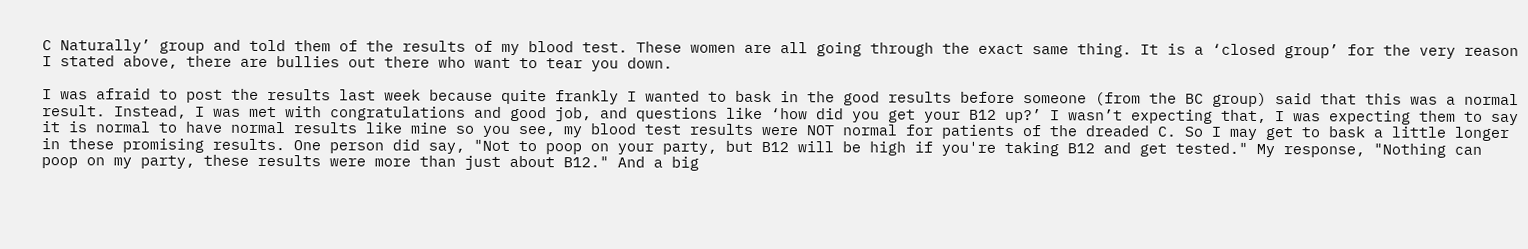C Naturally’ group and told them of the results of my blood test. These women are all going through the exact same thing. It is a ‘closed group’ for the very reason I stated above, there are bullies out there who want to tear you down.

I was afraid to post the results last week because quite frankly I wanted to bask in the good results before someone (from the BC group) said that this was a normal result. Instead, I was met with congratulations and good job, and questions like ‘how did you get your B12 up?’ I wasn’t expecting that, I was expecting them to say it is normal to have normal results like mine so you see, my blood test results were NOT normal for patients of the dreaded C. So I may get to bask a little longer in these promising results. One person did say, "Not to poop on your party, but B12 will be high if you're taking B12 and get tested." My response, "Nothing can poop on my party, these results were more than just about B12." And a big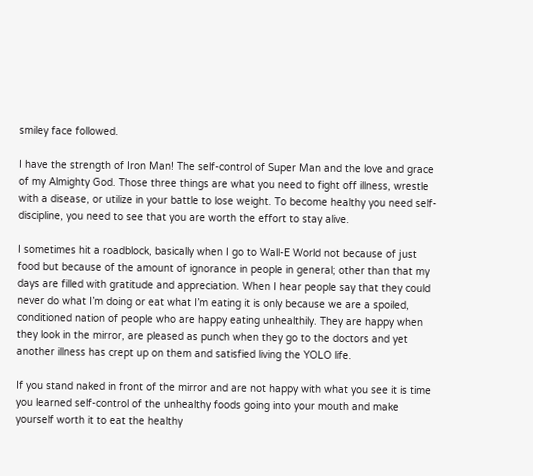smiley face followed.

I have the strength of Iron Man! The self-control of Super Man and the love and grace of my Almighty God. Those three things are what you need to fight off illness, wrestle with a disease, or utilize in your battle to lose weight. To become healthy you need self-discipline, you need to see that you are worth the effort to stay alive.

I sometimes hit a roadblock, basically when I go to Wall-E World not because of just food but because of the amount of ignorance in people in general; other than that my days are filled with gratitude and appreciation. When I hear people say that they could never do what I’m doing or eat what I’m eating it is only because we are a spoiled, conditioned nation of people who are happy eating unhealthily. They are happy when they look in the mirror, are pleased as punch when they go to the doctors and yet another illness has crept up on them and satisfied living the YOLO life.

If you stand naked in front of the mirror and are not happy with what you see it is time you learned self-control of the unhealthy foods going into your mouth and make yourself worth it to eat the healthy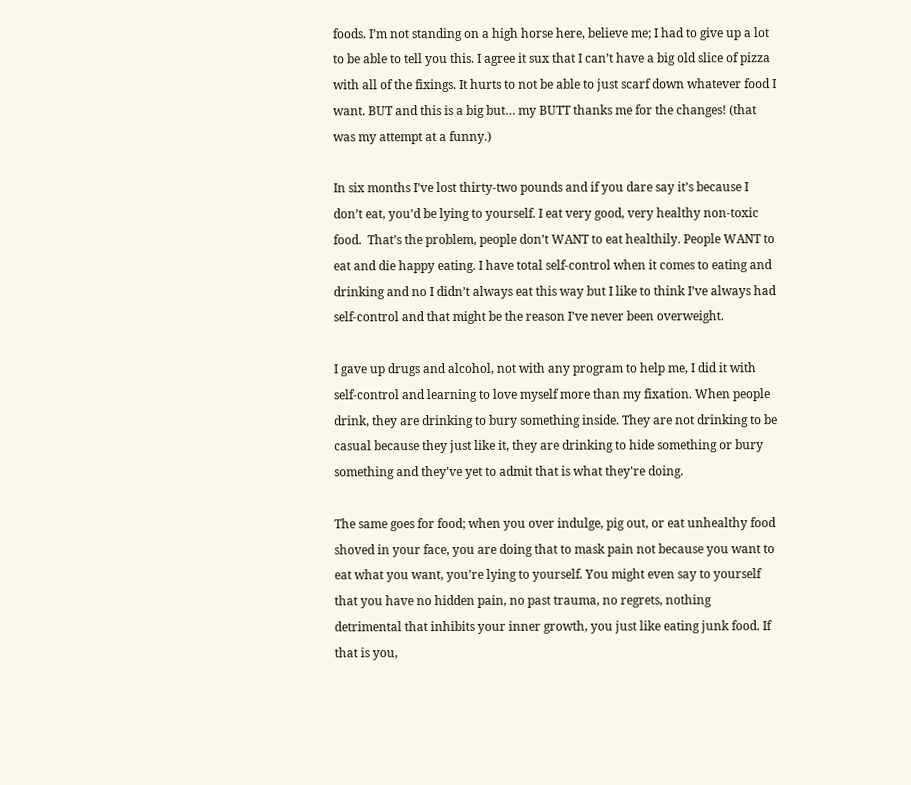foods. I’m not standing on a high horse here, believe me; I had to give up a lot to be able to tell you this. I agree it sux that I can’t have a big old slice of pizza with all of the fixings. It hurts to not be able to just scarf down whatever food I want. BUT and this is a big but… my BUTT thanks me for the changes! (that was my attempt at a funny.)

In six months I’ve lost thirty-two pounds and if you dare say it’s because I don’t eat, you’d be lying to yourself. I eat very good, very healthy non-toxic food.  That’s the problem, people don’t WANT to eat healthily. People WANT to eat and die happy eating. I have total self-control when it comes to eating and drinking and no I didn’t always eat this way but I like to think I’ve always had self-control and that might be the reason I’ve never been overweight.

I gave up drugs and alcohol, not with any program to help me, I did it with self-control and learning to love myself more than my fixation. When people drink, they are drinking to bury something inside. They are not drinking to be casual because they just like it, they are drinking to hide something or bury something and they've yet to admit that is what they're doing.

The same goes for food; when you over indulge, pig out, or eat unhealthy food shoved in your face, you are doing that to mask pain not because you want to eat what you want, you’re lying to yourself. You might even say to yourself that you have no hidden pain, no past trauma, no regrets, nothing detrimental that inhibits your inner growth, you just like eating junk food. If that is you,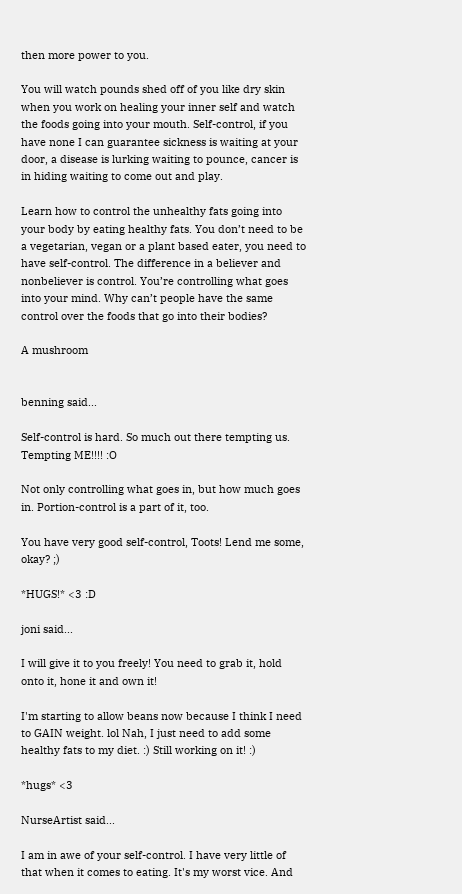then more power to you.

You will watch pounds shed off of you like dry skin when you work on healing your inner self and watch the foods going into your mouth. Self-control, if you have none I can guarantee sickness is waiting at your door, a disease is lurking waiting to pounce, cancer is in hiding waiting to come out and play.

Learn how to control the unhealthy fats going into your body by eating healthy fats. You don’t need to be a vegetarian, vegan or a plant based eater, you need to have self-control. The difference in a believer and nonbeliever is control. You’re controlling what goes into your mind. Why can’t people have the same control over the foods that go into their bodies?

A mushroom


benning said...

Self-control is hard. So much out there tempting us. Tempting ME!!!! :O

Not only controlling what goes in, but how much goes in. Portion-control is a part of it, too.

You have very good self-control, Toots! Lend me some, okay? ;)

*HUGS!* <3 :D

joni said...

I will give it to you freely! You need to grab it, hold onto it, hone it and own it!

I'm starting to allow beans now because I think I need to GAIN weight. lol Nah, I just need to add some healthy fats to my diet. :) Still working on it! :)

*hugs* <3

NurseArtist said...

I am in awe of your self-control. I have very little of that when it comes to eating. It's my worst vice. And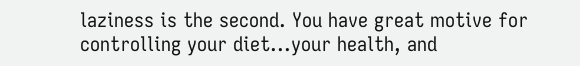laziness is the second. You have great motive for controlling your diet...your health, and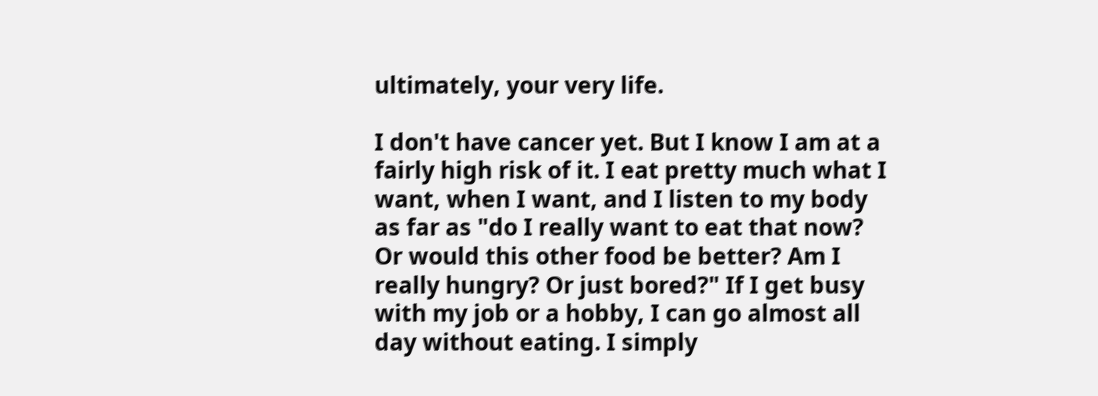ultimately, your very life.

I don't have cancer yet. But I know I am at a fairly high risk of it. I eat pretty much what I want, when I want, and I listen to my body as far as "do I really want to eat that now? Or would this other food be better? Am I really hungry? Or just bored?" If I get busy with my job or a hobby, I can go almost all day without eating. I simply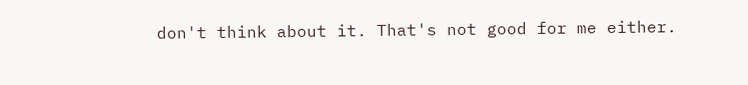don't think about it. That's not good for me either.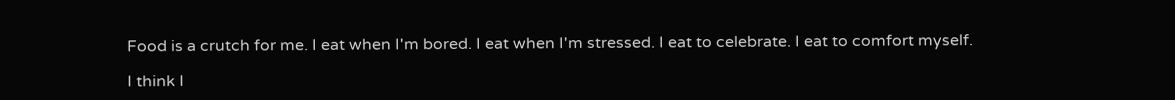Food is a crutch for me. I eat when I'm bored. I eat when I'm stressed. I eat to celebrate. I eat to comfort myself.

I think I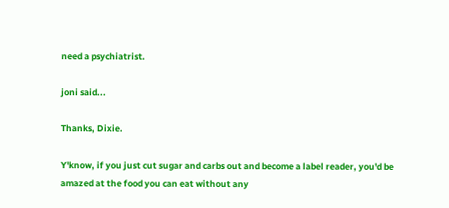need a psychiatrist.

joni said...

Thanks, Dixie.

Y'know, if you just cut sugar and carbs out and become a label reader, you'd be amazed at the food you can eat without any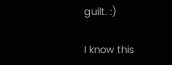guilt. :)

I know this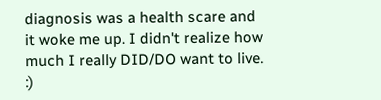diagnosis was a health scare and it woke me up. I didn't realize how much I really DID/DO want to live. :)